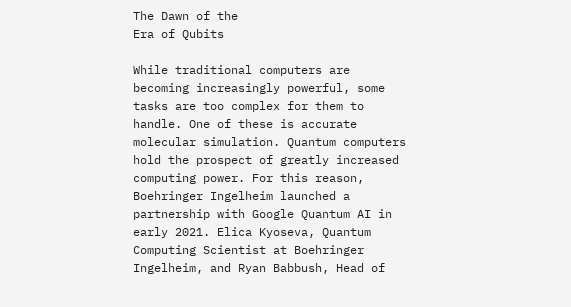The Dawn of the
Era of Qubits

While traditional computers are becoming increasingly powerful, some tasks are too complex for them to handle. One of these is accurate molecular simulation. Quantum computers hold the prospect of greatly increased computing power. For this reason, Boehringer Ingelheim launched a partnership with Google Quantum AI in early 2021. Elica Kyoseva, Quantum Computing Scientist at Boehringer Ingelheim, and Ryan Babbush, Head of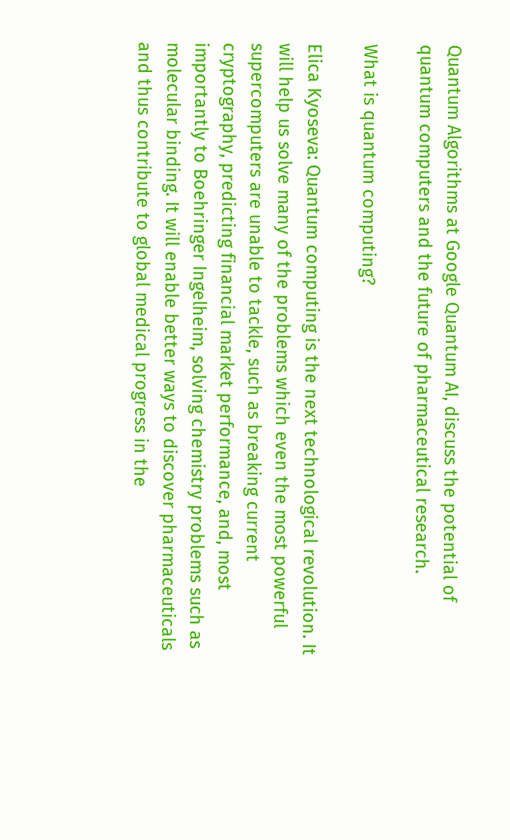Quantum Algorithms at Google Quantum AI, discuss the potential of quantum computers and the future of pharmaceutical research.

What is quantum computing?

Elica Kyoseva: Quantum computing is the next technological revolution. It will help us solve many of the problems which even the most powerful supercomputers are unable to tackle, such as breaking current cryptography, predicting financial market performance, and, most importantly to Boehringer Ingelheim, solving chemistry problems such as molecular binding. It will enable better ways to discover pharmaceuticals and thus contribute to global medical progress in the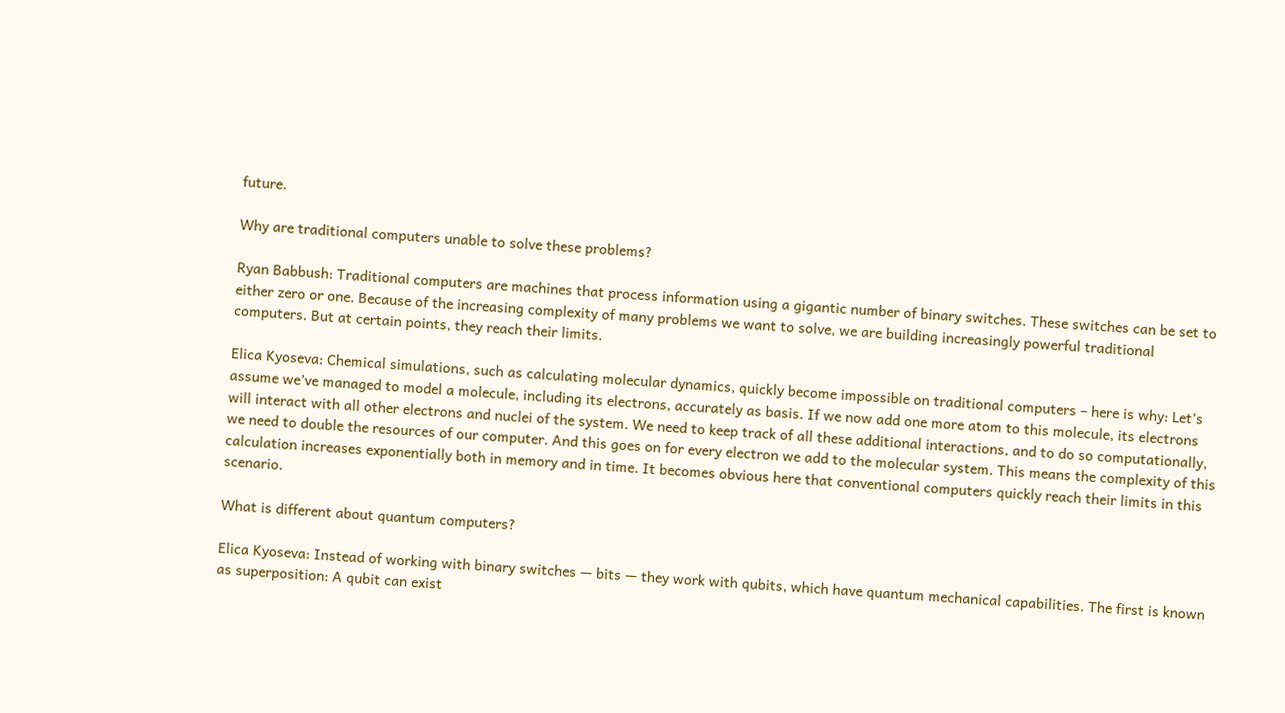future.

Why are traditional computers unable to solve these problems?

Ryan Babbush: Traditional computers are machines that process information using a gigantic number of binary switches. These switches can be set to either zero or one. Because of the increasing complexity of many problems we want to solve, we are building increasingly powerful traditional computers. But at certain points, they reach their limits.

Elica Kyoseva: Chemical simulations, such as calculating molecular dynamics, quickly become impossible on traditional computers – here is why: Let’s assume we’ve managed to model a molecule, including its electrons, accurately as basis. If we now add one more atom to this molecule, its electrons will interact with all other electrons and nuclei of the system. We need to keep track of all these additional interactions, and to do so computationally, we need to double the resources of our computer. And this goes on for every electron we add to the molecular system. This means the complexity of this calculation increases exponentially both in memory and in time. It becomes obvious here that conventional computers quickly reach their limits in this scenario.

What is different about quantum computers?

Elica Kyoseva: Instead of working with binary switches — bits — they work with qubits, which have quantum mechanical capabilities. The first is known as superposition: A qubit can exist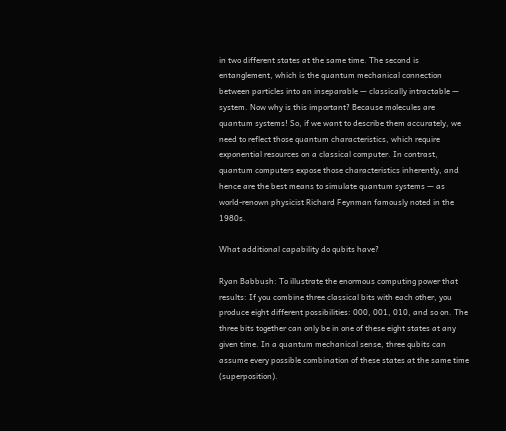in two different states at the same time. The second is entanglement, which is the quantum mechanical connection between particles into an inseparable — classically intractable — system. Now why is this important? Because molecules are quantum systems! So, if we want to describe them accurately, we need to reflect those quantum characteristics, which require exponential resources on a classical computer. In contrast, quantum computers expose those characteristics inherently, and hence are the best means to simulate quantum systems — as world-renown physicist Richard Feynman famously noted in the 1980s.

What additional capability do qubits have?

Ryan Babbush: To illustrate the enormous computing power that results: If you combine three classical bits with each other, you produce eight different possibilities: 000, 001, 010, and so on. The three bits together can only be in one of these eight states at any given time. In a quantum mechanical sense, three qubits can assume every possible combination of these states at the same time (superposition).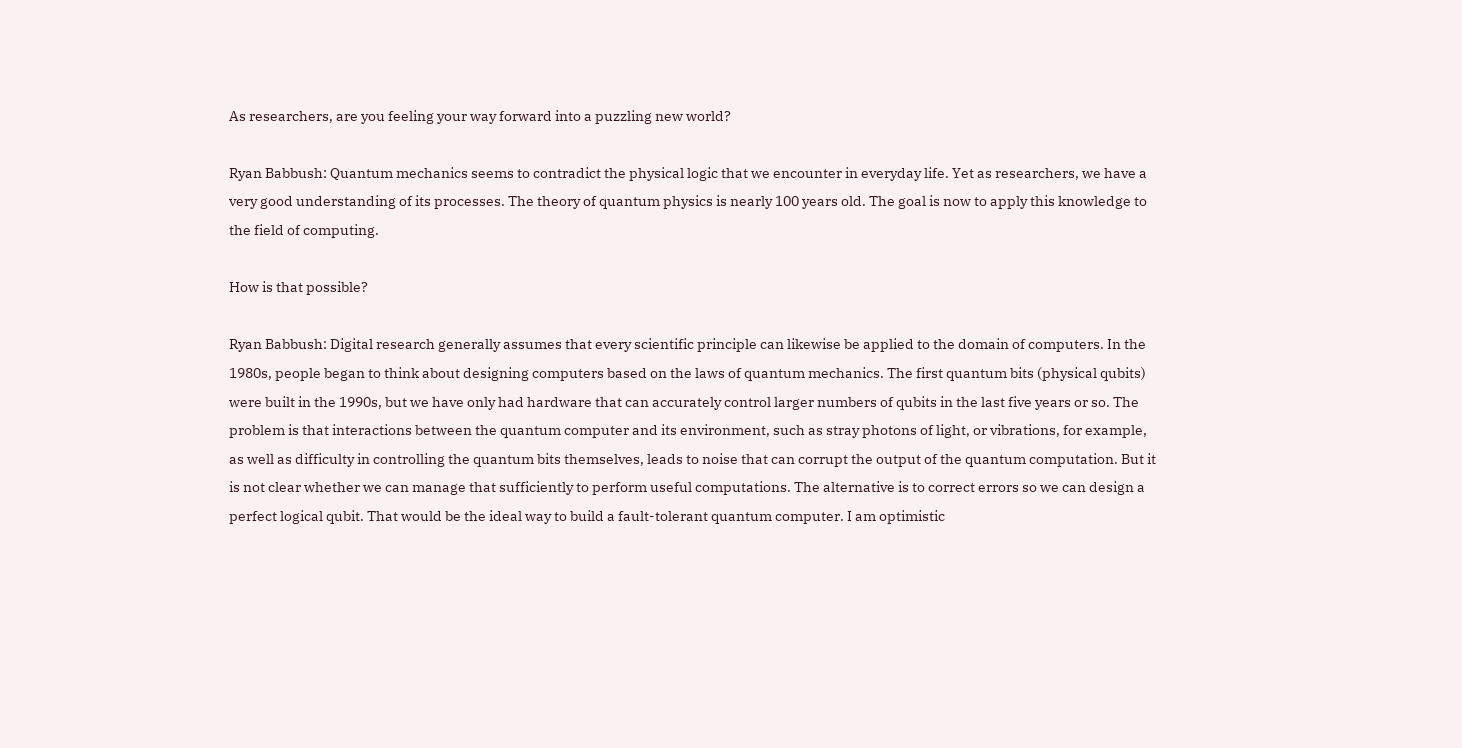As researchers, are you feeling your way forward into a puzzling new world?

Ryan Babbush: Quantum mechanics seems to contradict the physical logic that we encounter in everyday life. Yet as researchers, we have a very good understanding of its processes. The theory of quantum physics is nearly 100 years old. The goal is now to apply this knowledge to the field of computing.

How is that possible?

Ryan Babbush: Digital research generally assumes that every scientific principle can likewise be applied to the domain of computers. In the 1980s, people began to think about designing computers based on the laws of quantum mechanics. The first quantum bits (physical qubits) were built in the 1990s, but we have only had hardware that can accurately control larger numbers of qubits in the last five years or so. The problem is that interactions between the quantum computer and its environment, such as stray photons of light, or vibrations, for example, as well as difficulty in controlling the quantum bits themselves, leads to noise that can corrupt the output of the quantum computation. But it is not clear whether we can manage that sufficiently to perform useful computations. The alternative is to correct errors so we can design a perfect logical qubit. That would be the ideal way to build a fault-tolerant quantum computer. I am optimistic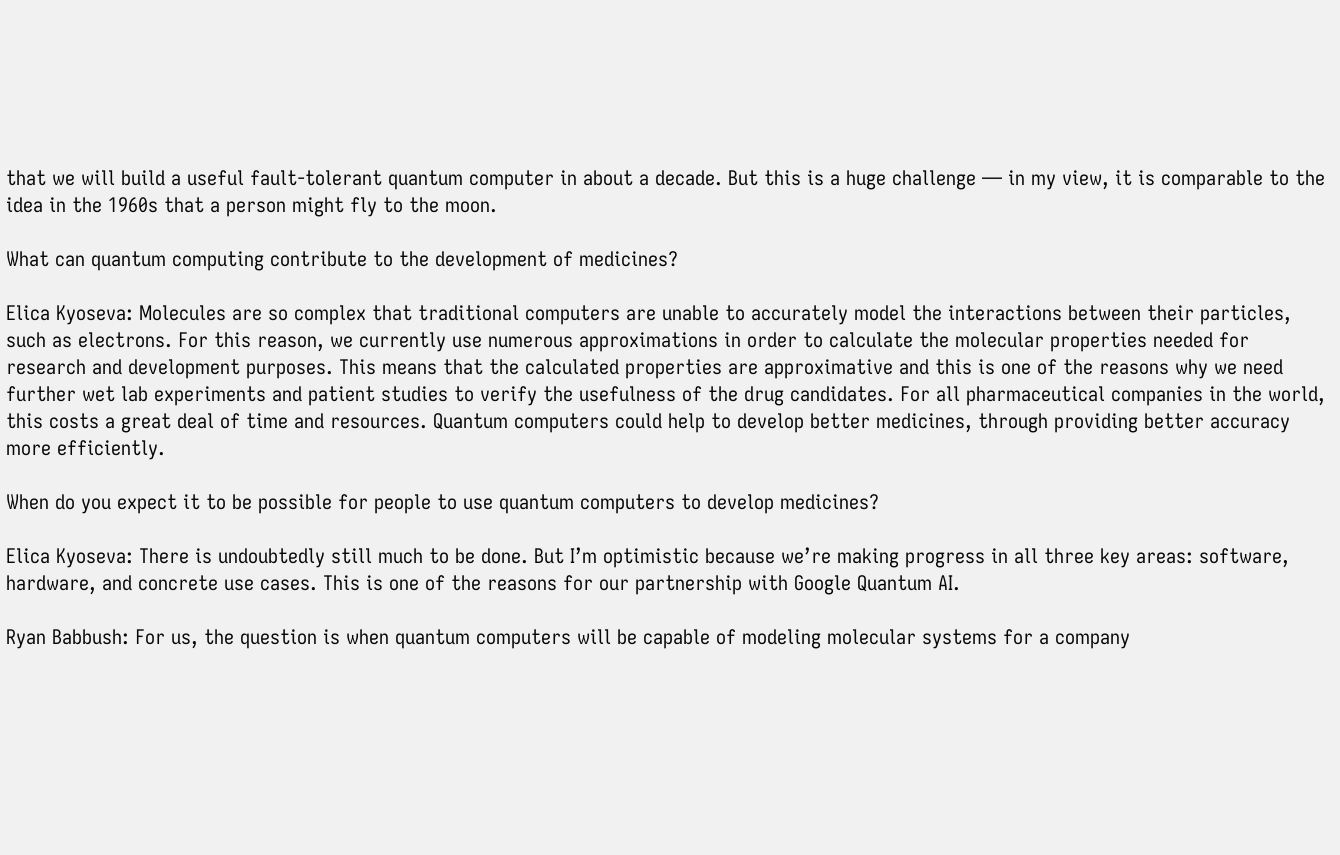that we will build a useful fault-tolerant quantum computer in about a decade. But this is a huge challenge — in my view, it is comparable to the idea in the 1960s that a person might fly to the moon.

What can quantum computing contribute to the development of medicines?

Elica Kyoseva: Molecules are so complex that traditional computers are unable to accurately model the interactions between their particles, such as electrons. For this reason, we currently use numerous approximations in order to calculate the molecular properties needed for research and development purposes. This means that the calculated properties are approximative and this is one of the reasons why we need further wet lab experiments and patient studies to verify the usefulness of the drug candidates. For all pharmaceutical companies in the world, this costs a great deal of time and resources. Quantum computers could help to develop better medicines, through providing better accuracy more efficiently.

When do you expect it to be possible for people to use quantum computers to develop medicines?

Elica Kyoseva: There is undoubtedly still much to be done. But I’m optimistic because we’re making progress in all three key areas: software, hardware, and concrete use cases. This is one of the reasons for our partnership with Google Quantum AI.

Ryan Babbush: For us, the question is when quantum computers will be capable of modeling molecular systems for a company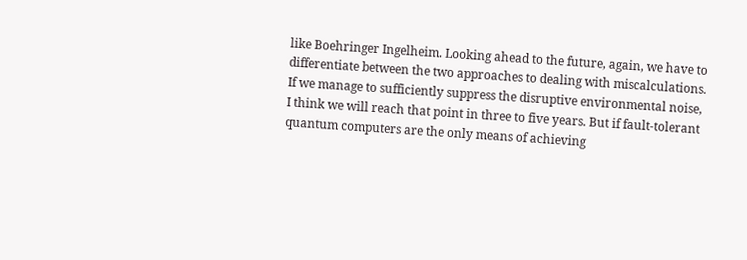like Boehringer Ingelheim. Looking ahead to the future, again, we have to differentiate between the two approaches to dealing with miscalculations. If we manage to sufficiently suppress the disruptive environmental noise, I think we will reach that point in three to five years. But if fault-tolerant quantum computers are the only means of achieving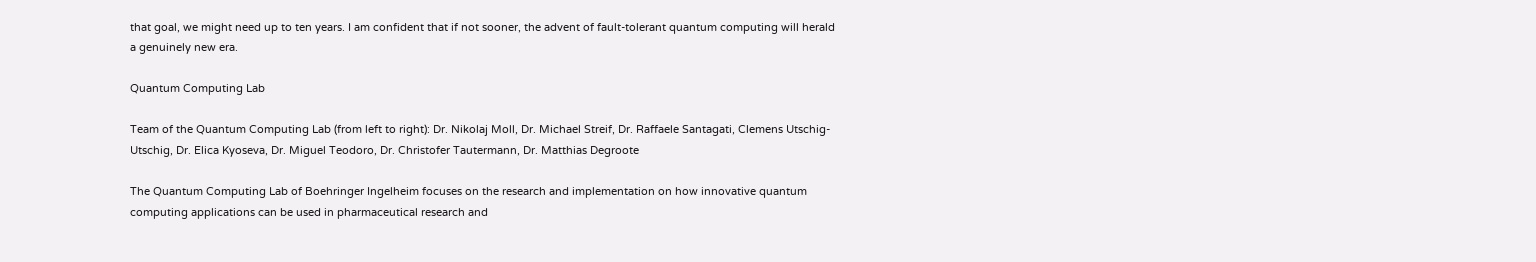that goal, we might need up to ten years. I am confident that if not sooner, the advent of fault-tolerant quantum computing will herald a genuinely new era.

Quantum Computing Lab

Team of the Quantum Computing Lab (from left to right): Dr. Nikolaj Moll, Dr. Michael Streif, Dr. Raffaele Santagati, Clemens Utschig-Utschig, Dr. Elica Kyoseva, Dr. Miguel Teodoro, Dr. Christofer Tautermann, Dr. Matthias Degroote

The Quantum Computing Lab of Boehringer Ingelheim focuses on the research and implementation on how innovative quantum computing applications can be used in pharmaceutical research and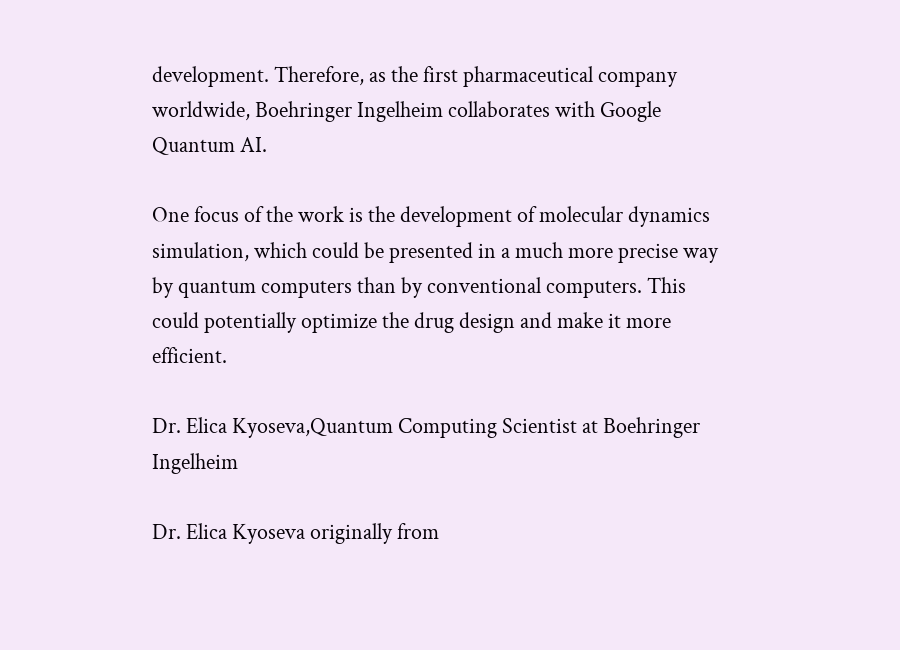development. Therefore, as the first pharmaceutical company worldwide, Boehringer Ingelheim collaborates with Google Quantum AI.

One focus of the work is the development of molecular dynamics simulation, which could be presented in a much more precise way by quantum computers than by conventional computers. This could potentially optimize the drug design and make it more efficient.

Dr. Elica Kyoseva,Quantum Computing Scientist at Boehringer Ingelheim

Dr. Elica Kyoseva originally from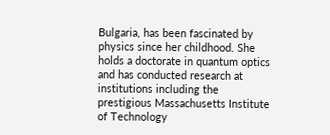Bulgaria, has been fascinated by physics since her childhood. She holds a doctorate in quantum optics and has conducted research at institutions including the prestigious Massachusetts Institute of Technology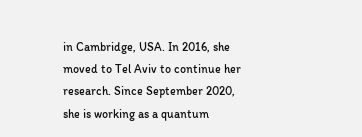in Cambridge, USA. In 2016, she moved to Tel Aviv to continue her research. Since September 2020, she is working as a quantum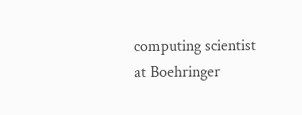computing scientist at Boehringer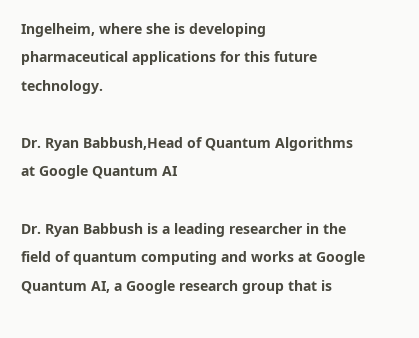Ingelheim, where she is developing pharmaceutical applications for this future technology.

Dr. Ryan Babbush,Head of Quantum Algorithms at Google Quantum AI

Dr. Ryan Babbush is a leading researcher in the field of quantum computing and works at Google Quantum AI, a Google research group that is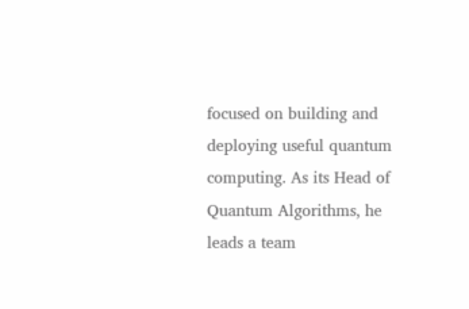focused on building and deploying useful quantum computing. As its Head of Quantum Algorithms, he leads a team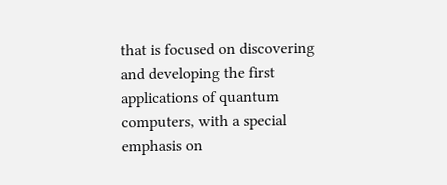that is focused on discovering and developing the first applications of quantum computers, with a special emphasis on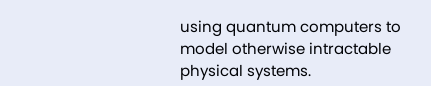using quantum computers to model otherwise intractable physical systems.